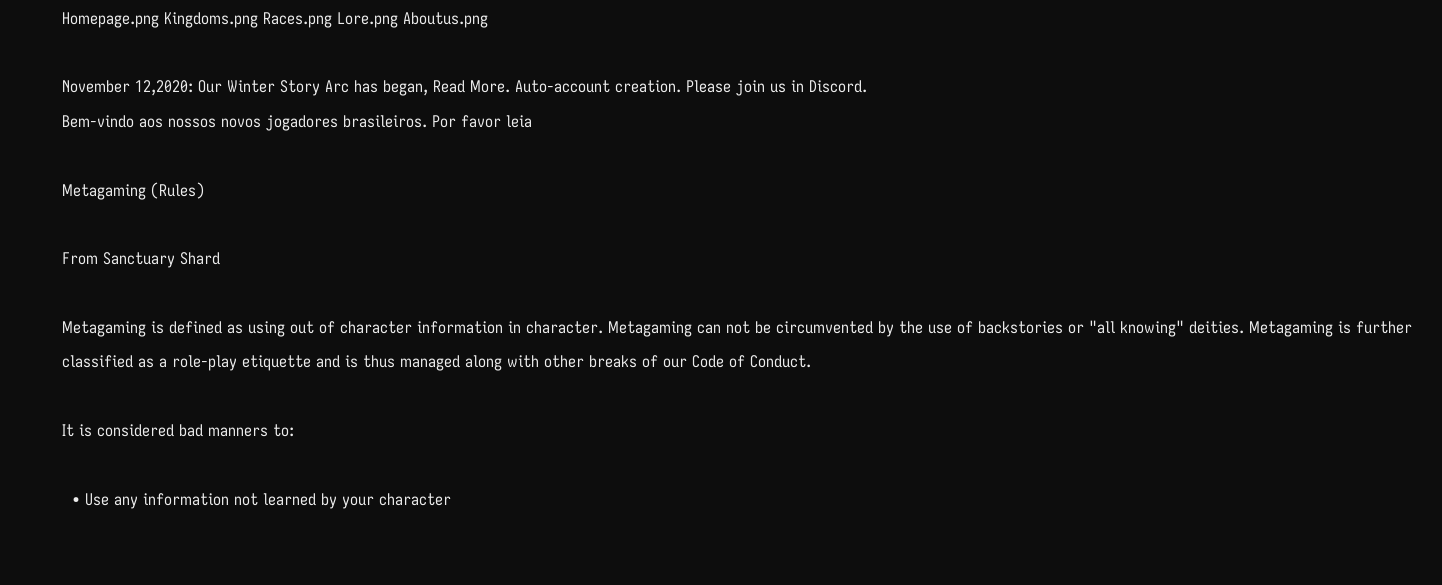Homepage.png Kingdoms.png Races.png Lore.png Aboutus.png

November 12,2020: Our Winter Story Arc has began, Read More. Auto-account creation. Please join us in Discord.
Bem-vindo aos nossos novos jogadores brasileiros. Por favor leia

Metagaming (Rules)

From Sanctuary Shard

Metagaming is defined as using out of character information in character. Metagaming can not be circumvented by the use of backstories or "all knowing" deities. Metagaming is further classified as a role-play etiquette and is thus managed along with other breaks of our Code of Conduct.

It is considered bad manners to:

  • Use any information not learned by your character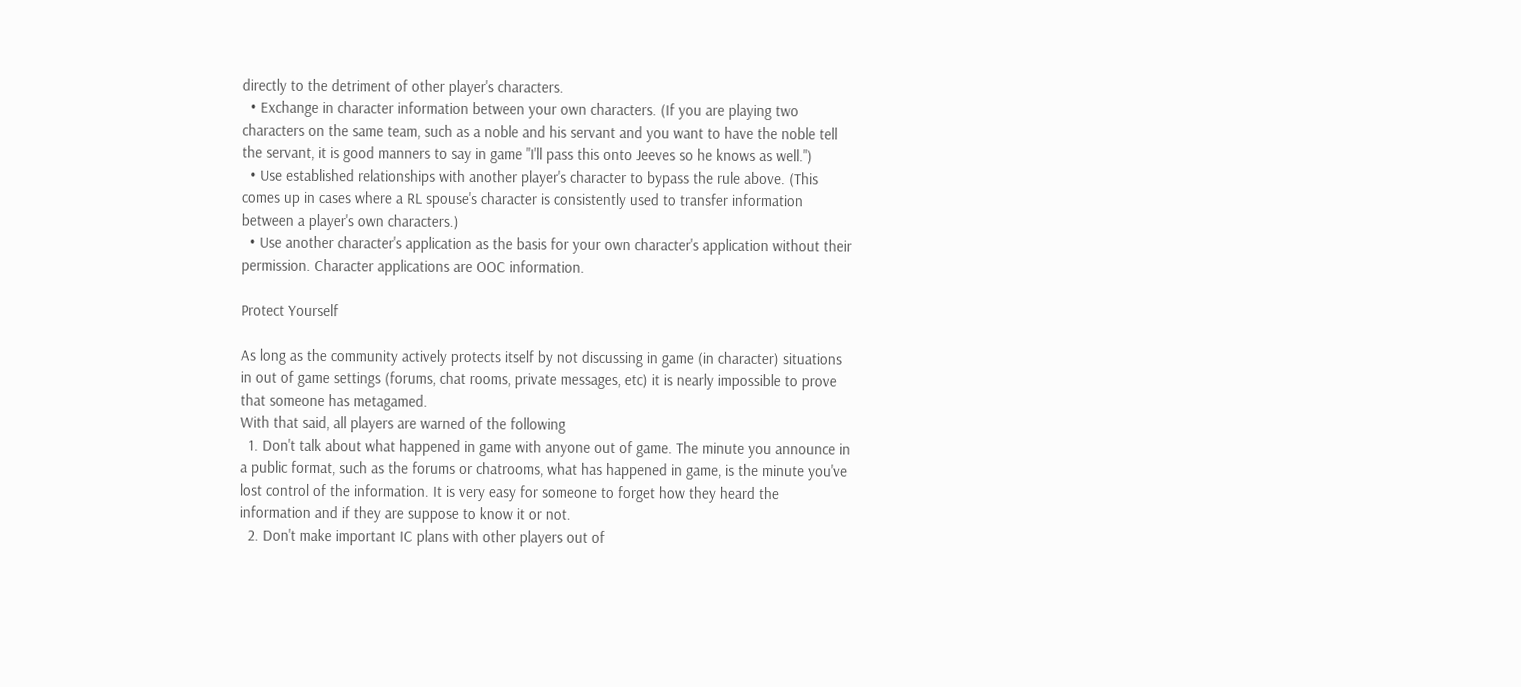directly to the detriment of other player's characters.
  • Exchange in character information between your own characters. (If you are playing two characters on the same team, such as a noble and his servant and you want to have the noble tell the servant, it is good manners to say in game "I'll pass this onto Jeeves so he knows as well.")
  • Use established relationships with another player's character to bypass the rule above. (This comes up in cases where a RL spouse's character is consistently used to transfer information between a player's own characters.)
  • Use another character's application as the basis for your own character's application without their permission. Character applications are OOC information.

Protect Yourself

As long as the community actively protects itself by not discussing in game (in character) situations in out of game settings (forums, chat rooms, private messages, etc) it is nearly impossible to prove that someone has metagamed.
With that said, all players are warned of the following
  1. Don't talk about what happened in game with anyone out of game. The minute you announce in a public format, such as the forums or chatrooms, what has happened in game, is the minute you've lost control of the information. It is very easy for someone to forget how they heard the information and if they are suppose to know it or not.
  2. Don't make important IC plans with other players out of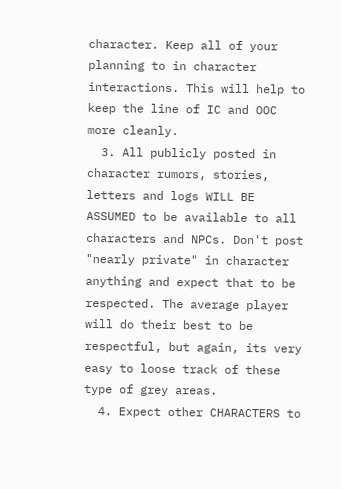character. Keep all of your planning to in character interactions. This will help to keep the line of IC and OOC more cleanly.
  3. All publicly posted in character rumors, stories, letters and logs WILL BE ASSUMED to be available to all characters and NPCs. Don't post "nearly private" in character anything and expect that to be respected. The average player will do their best to be respectful, but again, its very easy to loose track of these type of grey areas.
  4. Expect other CHARACTERS to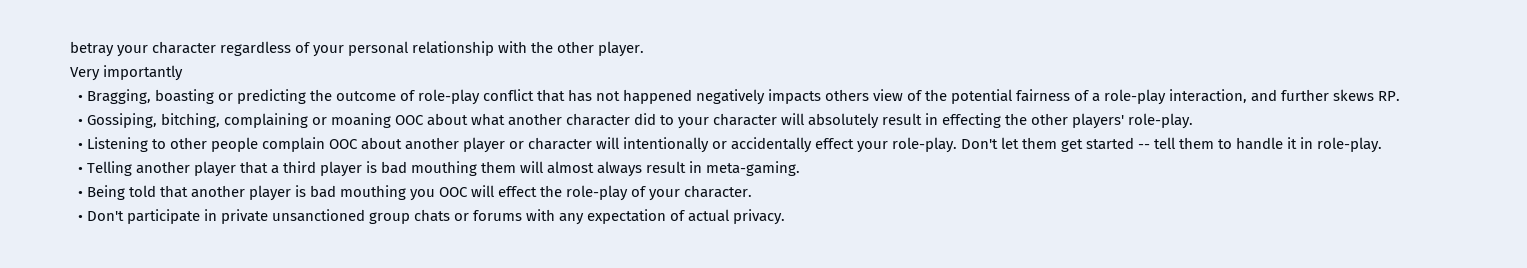betray your character regardless of your personal relationship with the other player.
Very importantly
  • Bragging, boasting or predicting the outcome of role-play conflict that has not happened negatively impacts others view of the potential fairness of a role-play interaction, and further skews RP.
  • Gossiping, bitching, complaining or moaning OOC about what another character did to your character will absolutely result in effecting the other players' role-play.
  • Listening to other people complain OOC about another player or character will intentionally or accidentally effect your role-play. Don't let them get started -- tell them to handle it in role-play.
  • Telling another player that a third player is bad mouthing them will almost always result in meta-gaming.
  • Being told that another player is bad mouthing you OOC will effect the role-play of your character.
  • Don't participate in private unsanctioned group chats or forums with any expectation of actual privacy.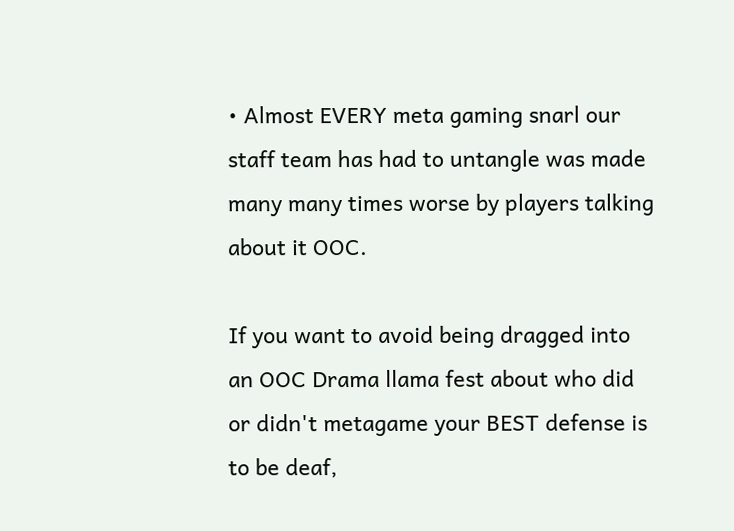• Almost EVERY meta gaming snarl our staff team has had to untangle was made many many times worse by players talking about it OOC.

If you want to avoid being dragged into an OOC Drama llama fest about who did or didn't metagame your BEST defense is to be deaf,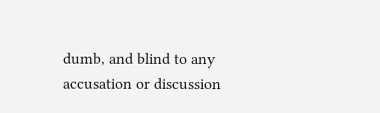dumb, and blind to any accusation or discussion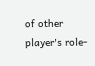of other player's role-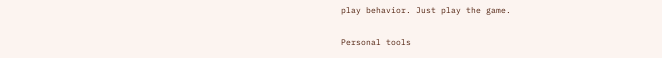play behavior. Just play the game.

Personal tools